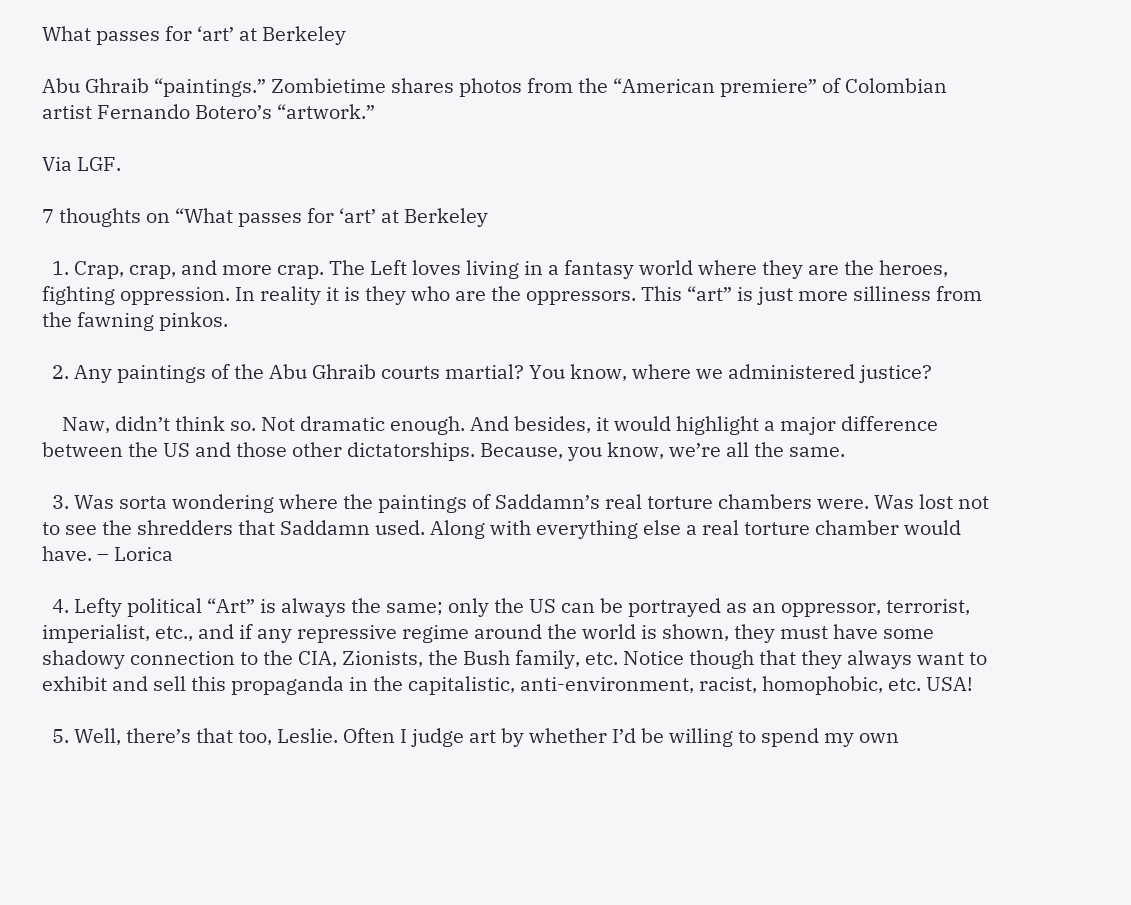What passes for ‘art’ at Berkeley

Abu Ghraib “paintings.” Zombietime shares photos from the “American premiere” of Colombian artist Fernando Botero’s “artwork.”

Via LGF.

7 thoughts on “What passes for ‘art’ at Berkeley

  1. Crap, crap, and more crap. The Left loves living in a fantasy world where they are the heroes, fighting oppression. In reality it is they who are the oppressors. This “art” is just more silliness from the fawning pinkos.

  2. Any paintings of the Abu Ghraib courts martial? You know, where we administered justice?

    Naw, didn’t think so. Not dramatic enough. And besides, it would highlight a major difference between the US and those other dictatorships. Because, you know, we’re all the same.

  3. Was sorta wondering where the paintings of Saddamn’s real torture chambers were. Was lost not to see the shredders that Saddamn used. Along with everything else a real torture chamber would have. – Lorica

  4. Lefty political “Art” is always the same; only the US can be portrayed as an oppressor, terrorist, imperialist, etc., and if any repressive regime around the world is shown, they must have some shadowy connection to the CIA, Zionists, the Bush family, etc. Notice though that they always want to exhibit and sell this propaganda in the capitalistic, anti-environment, racist, homophobic, etc. USA!

  5. Well, there’s that too, Leslie. Often I judge art by whether I’d be willing to spend my own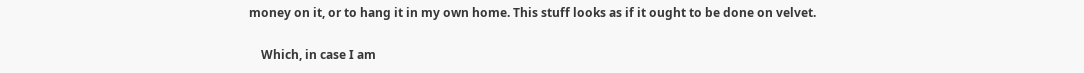money on it, or to hang it in my own home. This stuff looks as if it ought to be done on velvet.

    Which, in case I am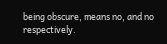being obscure, means no, and no respectively.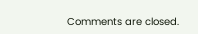Comments are closed.